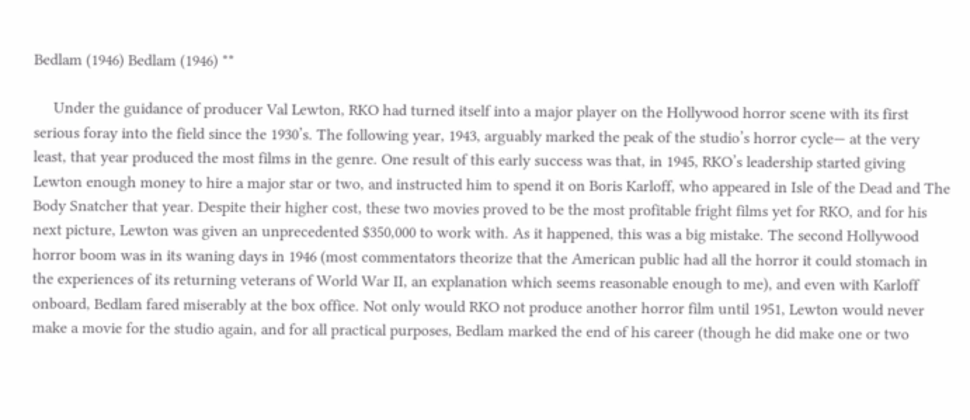Bedlam (1946) Bedlam (1946) **

     Under the guidance of producer Val Lewton, RKO had turned itself into a major player on the Hollywood horror scene with its first serious foray into the field since the 1930’s. The following year, 1943, arguably marked the peak of the studio’s horror cycle— at the very least, that year produced the most films in the genre. One result of this early success was that, in 1945, RKO’s leadership started giving Lewton enough money to hire a major star or two, and instructed him to spend it on Boris Karloff, who appeared in Isle of the Dead and The Body Snatcher that year. Despite their higher cost, these two movies proved to be the most profitable fright films yet for RKO, and for his next picture, Lewton was given an unprecedented $350,000 to work with. As it happened, this was a big mistake. The second Hollywood horror boom was in its waning days in 1946 (most commentators theorize that the American public had all the horror it could stomach in the experiences of its returning veterans of World War II, an explanation which seems reasonable enough to me), and even with Karloff onboard, Bedlam fared miserably at the box office. Not only would RKO not produce another horror film until 1951, Lewton would never make a movie for the studio again, and for all practical purposes, Bedlam marked the end of his career (though he did make one or two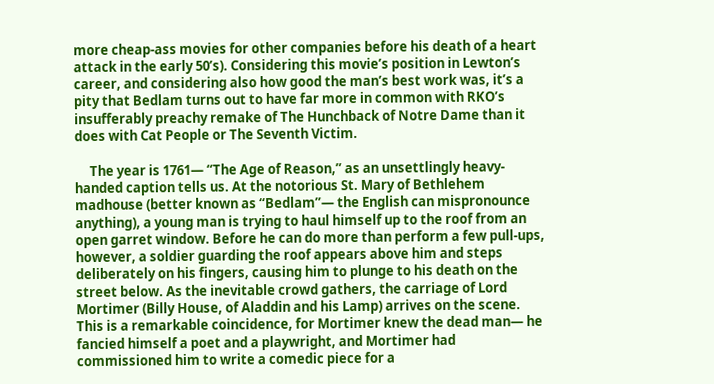more cheap-ass movies for other companies before his death of a heart attack in the early 50’s). Considering this movie’s position in Lewton’s career, and considering also how good the man’s best work was, it’s a pity that Bedlam turns out to have far more in common with RKO’s insufferably preachy remake of The Hunchback of Notre Dame than it does with Cat People or The Seventh Victim.

     The year is 1761— “The Age of Reason,” as an unsettlingly heavy-handed caption tells us. At the notorious St. Mary of Bethlehem madhouse (better known as “Bedlam”— the English can mispronounce anything), a young man is trying to haul himself up to the roof from an open garret window. Before he can do more than perform a few pull-ups, however, a soldier guarding the roof appears above him and steps deliberately on his fingers, causing him to plunge to his death on the street below. As the inevitable crowd gathers, the carriage of Lord Mortimer (Billy House, of Aladdin and his Lamp) arrives on the scene. This is a remarkable coincidence, for Mortimer knew the dead man— he fancied himself a poet and a playwright, and Mortimer had commissioned him to write a comedic piece for a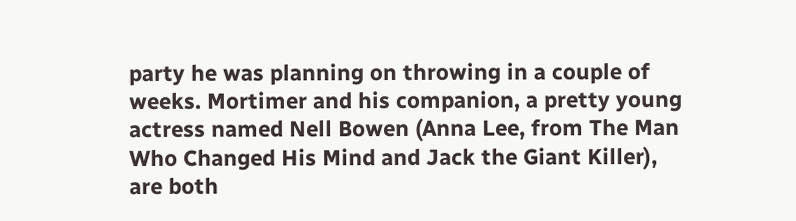party he was planning on throwing in a couple of weeks. Mortimer and his companion, a pretty young actress named Nell Bowen (Anna Lee, from The Man Who Changed His Mind and Jack the Giant Killer), are both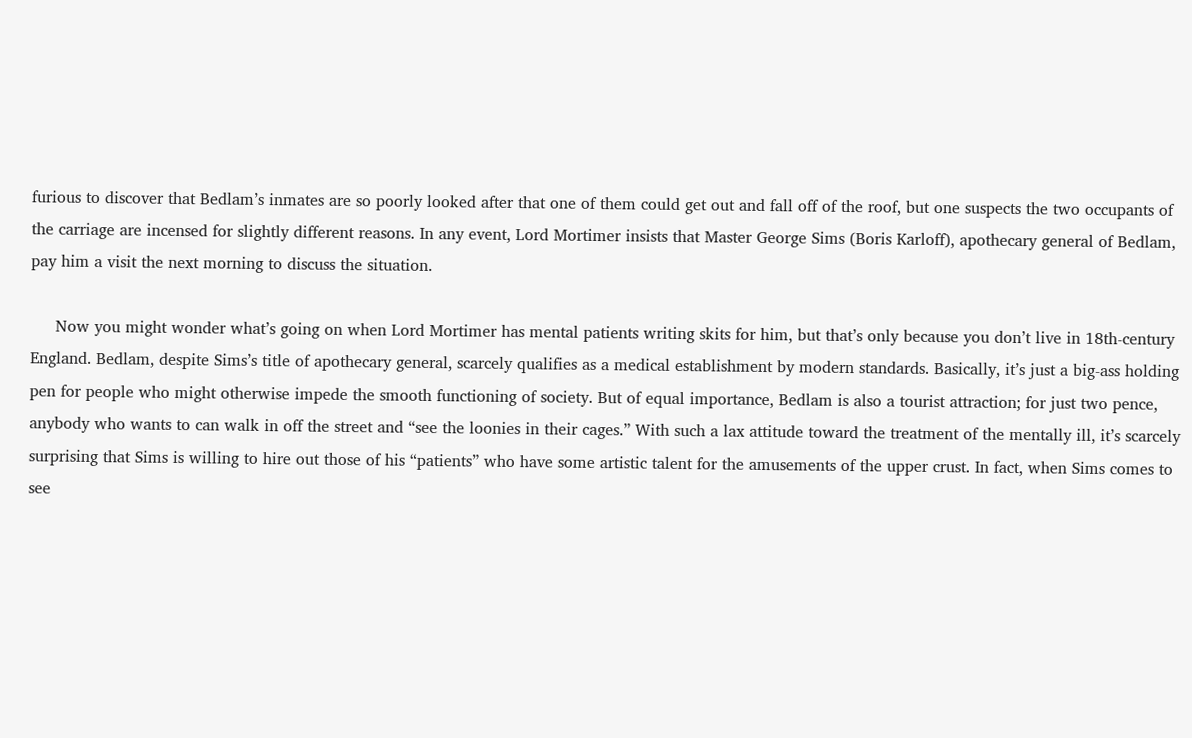furious to discover that Bedlam’s inmates are so poorly looked after that one of them could get out and fall off of the roof, but one suspects the two occupants of the carriage are incensed for slightly different reasons. In any event, Lord Mortimer insists that Master George Sims (Boris Karloff), apothecary general of Bedlam, pay him a visit the next morning to discuss the situation.

     Now you might wonder what’s going on when Lord Mortimer has mental patients writing skits for him, but that’s only because you don’t live in 18th-century England. Bedlam, despite Sims’s title of apothecary general, scarcely qualifies as a medical establishment by modern standards. Basically, it’s just a big-ass holding pen for people who might otherwise impede the smooth functioning of society. But of equal importance, Bedlam is also a tourist attraction; for just two pence, anybody who wants to can walk in off the street and “see the loonies in their cages.” With such a lax attitude toward the treatment of the mentally ill, it’s scarcely surprising that Sims is willing to hire out those of his “patients” who have some artistic talent for the amusements of the upper crust. In fact, when Sims comes to see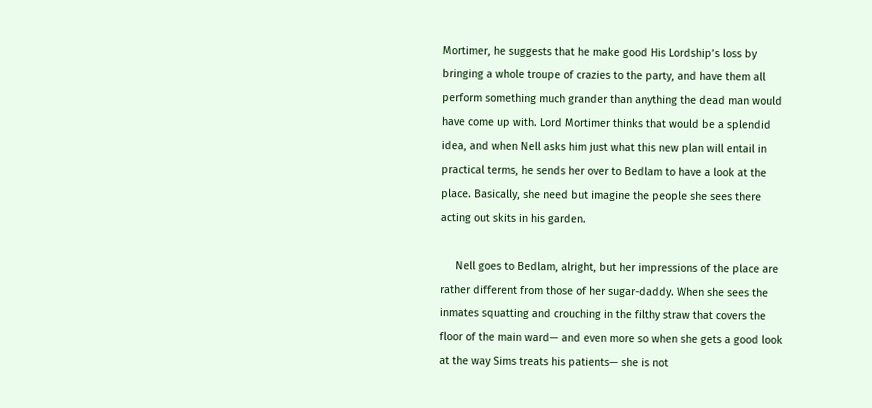Mortimer, he suggests that he make good His Lordship’s loss by bringing a whole troupe of crazies to the party, and have them all perform something much grander than anything the dead man would have come up with. Lord Mortimer thinks that would be a splendid idea, and when Nell asks him just what this new plan will entail in practical terms, he sends her over to Bedlam to have a look at the place. Basically, she need but imagine the people she sees there acting out skits in his garden.

     Nell goes to Bedlam, alright, but her impressions of the place are rather different from those of her sugar-daddy. When she sees the inmates squatting and crouching in the filthy straw that covers the floor of the main ward— and even more so when she gets a good look at the way Sims treats his patients— she is not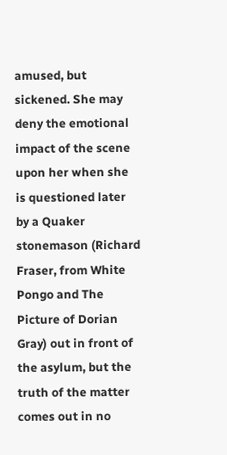amused, but sickened. She may deny the emotional impact of the scene upon her when she is questioned later by a Quaker stonemason (Richard Fraser, from White Pongo and The Picture of Dorian Gray) out in front of the asylum, but the truth of the matter comes out in no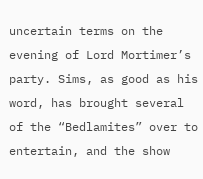uncertain terms on the evening of Lord Mortimer’s party. Sims, as good as his word, has brought several of the “Bedlamites” over to entertain, and the show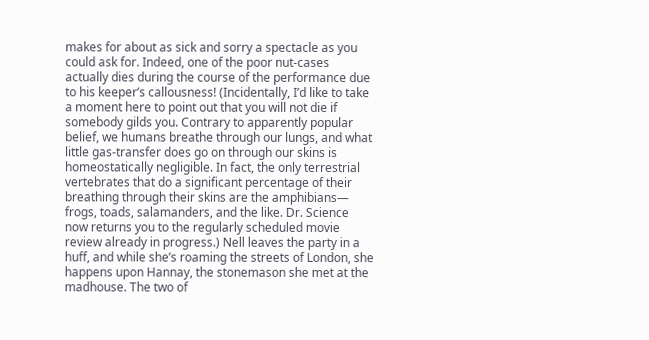makes for about as sick and sorry a spectacle as you could ask for. Indeed, one of the poor nut-cases actually dies during the course of the performance due to his keeper’s callousness! (Incidentally, I’d like to take a moment here to point out that you will not die if somebody gilds you. Contrary to apparently popular belief, we humans breathe through our lungs, and what little gas-transfer does go on through our skins is homeostatically negligible. In fact, the only terrestrial vertebrates that do a significant percentage of their breathing through their skins are the amphibians— frogs, toads, salamanders, and the like. Dr. Science now returns you to the regularly scheduled movie review already in progress.) Nell leaves the party in a huff, and while she’s roaming the streets of London, she happens upon Hannay, the stonemason she met at the madhouse. The two of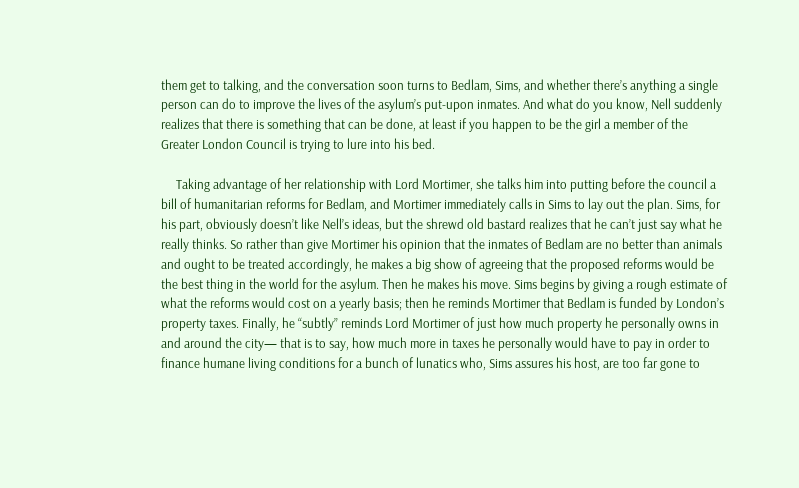them get to talking, and the conversation soon turns to Bedlam, Sims, and whether there’s anything a single person can do to improve the lives of the asylum’s put-upon inmates. And what do you know, Nell suddenly realizes that there is something that can be done, at least if you happen to be the girl a member of the Greater London Council is trying to lure into his bed.

     Taking advantage of her relationship with Lord Mortimer, she talks him into putting before the council a bill of humanitarian reforms for Bedlam, and Mortimer immediately calls in Sims to lay out the plan. Sims, for his part, obviously doesn’t like Nell’s ideas, but the shrewd old bastard realizes that he can’t just say what he really thinks. So rather than give Mortimer his opinion that the inmates of Bedlam are no better than animals and ought to be treated accordingly, he makes a big show of agreeing that the proposed reforms would be the best thing in the world for the asylum. Then he makes his move. Sims begins by giving a rough estimate of what the reforms would cost on a yearly basis; then he reminds Mortimer that Bedlam is funded by London’s property taxes. Finally, he “subtly” reminds Lord Mortimer of just how much property he personally owns in and around the city— that is to say, how much more in taxes he personally would have to pay in order to finance humane living conditions for a bunch of lunatics who, Sims assures his host, are too far gone to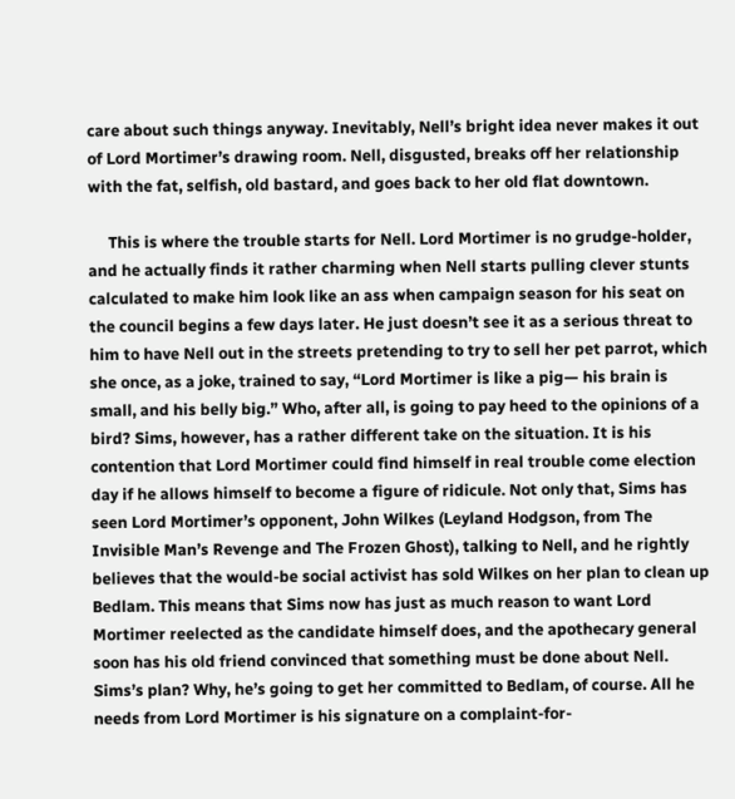care about such things anyway. Inevitably, Nell’s bright idea never makes it out of Lord Mortimer’s drawing room. Nell, disgusted, breaks off her relationship with the fat, selfish, old bastard, and goes back to her old flat downtown.

     This is where the trouble starts for Nell. Lord Mortimer is no grudge-holder, and he actually finds it rather charming when Nell starts pulling clever stunts calculated to make him look like an ass when campaign season for his seat on the council begins a few days later. He just doesn’t see it as a serious threat to him to have Nell out in the streets pretending to try to sell her pet parrot, which she once, as a joke, trained to say, “Lord Mortimer is like a pig— his brain is small, and his belly big.” Who, after all, is going to pay heed to the opinions of a bird? Sims, however, has a rather different take on the situation. It is his contention that Lord Mortimer could find himself in real trouble come election day if he allows himself to become a figure of ridicule. Not only that, Sims has seen Lord Mortimer’s opponent, John Wilkes (Leyland Hodgson, from The Invisible Man’s Revenge and The Frozen Ghost), talking to Nell, and he rightly believes that the would-be social activist has sold Wilkes on her plan to clean up Bedlam. This means that Sims now has just as much reason to want Lord Mortimer reelected as the candidate himself does, and the apothecary general soon has his old friend convinced that something must be done about Nell. Sims’s plan? Why, he’s going to get her committed to Bedlam, of course. All he needs from Lord Mortimer is his signature on a complaint-for-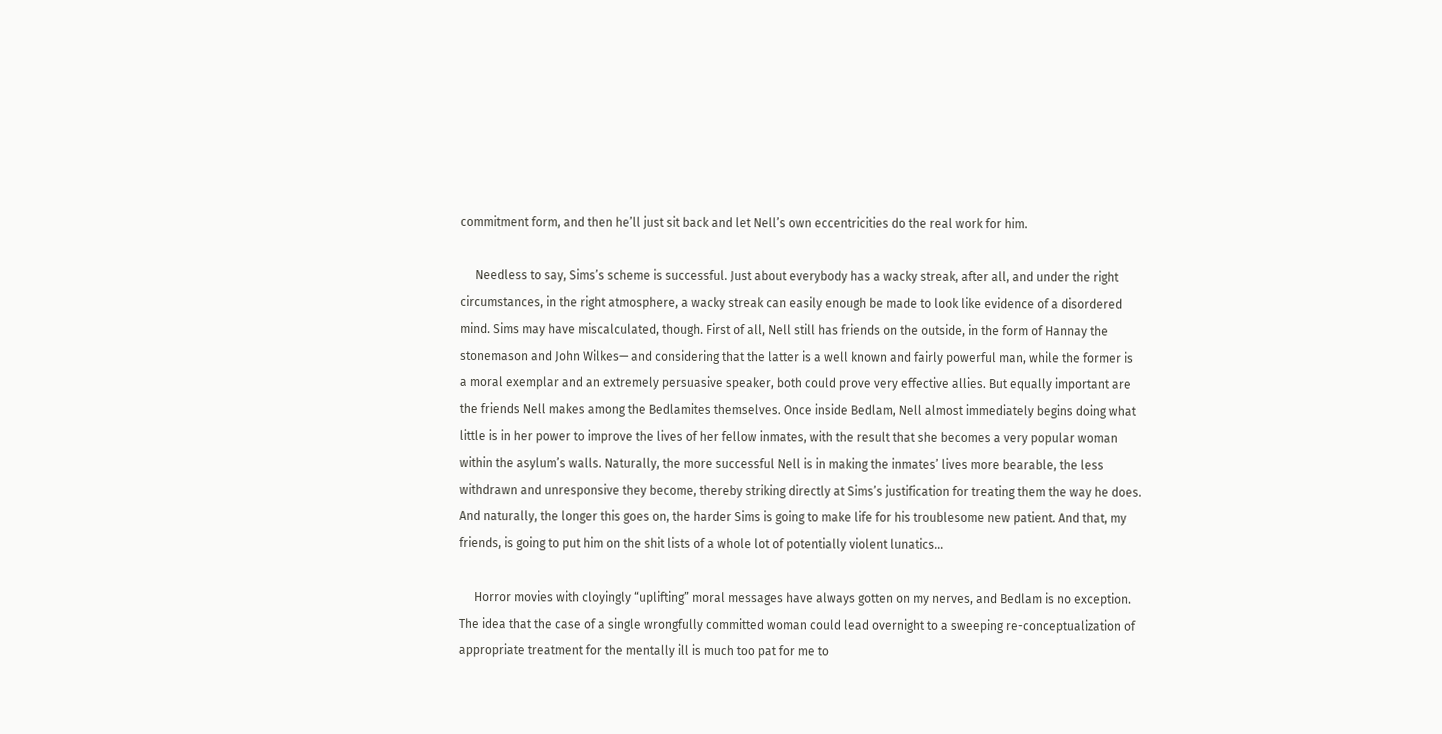commitment form, and then he’ll just sit back and let Nell’s own eccentricities do the real work for him.

     Needless to say, Sims’s scheme is successful. Just about everybody has a wacky streak, after all, and under the right circumstances, in the right atmosphere, a wacky streak can easily enough be made to look like evidence of a disordered mind. Sims may have miscalculated, though. First of all, Nell still has friends on the outside, in the form of Hannay the stonemason and John Wilkes— and considering that the latter is a well known and fairly powerful man, while the former is a moral exemplar and an extremely persuasive speaker, both could prove very effective allies. But equally important are the friends Nell makes among the Bedlamites themselves. Once inside Bedlam, Nell almost immediately begins doing what little is in her power to improve the lives of her fellow inmates, with the result that she becomes a very popular woman within the asylum’s walls. Naturally, the more successful Nell is in making the inmates’ lives more bearable, the less withdrawn and unresponsive they become, thereby striking directly at Sims’s justification for treating them the way he does. And naturally, the longer this goes on, the harder Sims is going to make life for his troublesome new patient. And that, my friends, is going to put him on the shit lists of a whole lot of potentially violent lunatics...

     Horror movies with cloyingly “uplifting” moral messages have always gotten on my nerves, and Bedlam is no exception. The idea that the case of a single wrongfully committed woman could lead overnight to a sweeping re-conceptualization of appropriate treatment for the mentally ill is much too pat for me to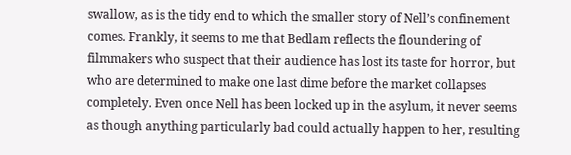swallow, as is the tidy end to which the smaller story of Nell’s confinement comes. Frankly, it seems to me that Bedlam reflects the floundering of filmmakers who suspect that their audience has lost its taste for horror, but who are determined to make one last dime before the market collapses completely. Even once Nell has been locked up in the asylum, it never seems as though anything particularly bad could actually happen to her, resulting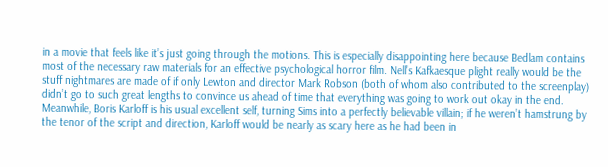in a movie that feels like it’s just going through the motions. This is especially disappointing here because Bedlam contains most of the necessary raw materials for an effective psychological horror film. Nell’s Kafkaesque plight really would be the stuff nightmares are made of if only Lewton and director Mark Robson (both of whom also contributed to the screenplay) didn’t go to such great lengths to convince us ahead of time that everything was going to work out okay in the end. Meanwhile, Boris Karloff is his usual excellent self, turning Sims into a perfectly believable villain; if he weren’t hamstrung by the tenor of the script and direction, Karloff would be nearly as scary here as he had been in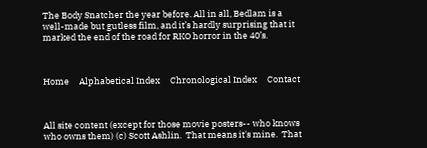The Body Snatcher the year before. All in all, Bedlam is a well-made but gutless film, and it’s hardly surprising that it marked the end of the road for RKO horror in the 40’s.



Home     Alphabetical Index     Chronological Index     Contact



All site content (except for those movie posters-- who knows who owns them) (c) Scott Ashlin.  That means it's mine.  That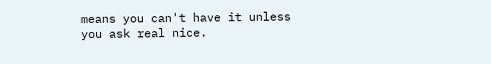means you can't have it unless you ask real nice.